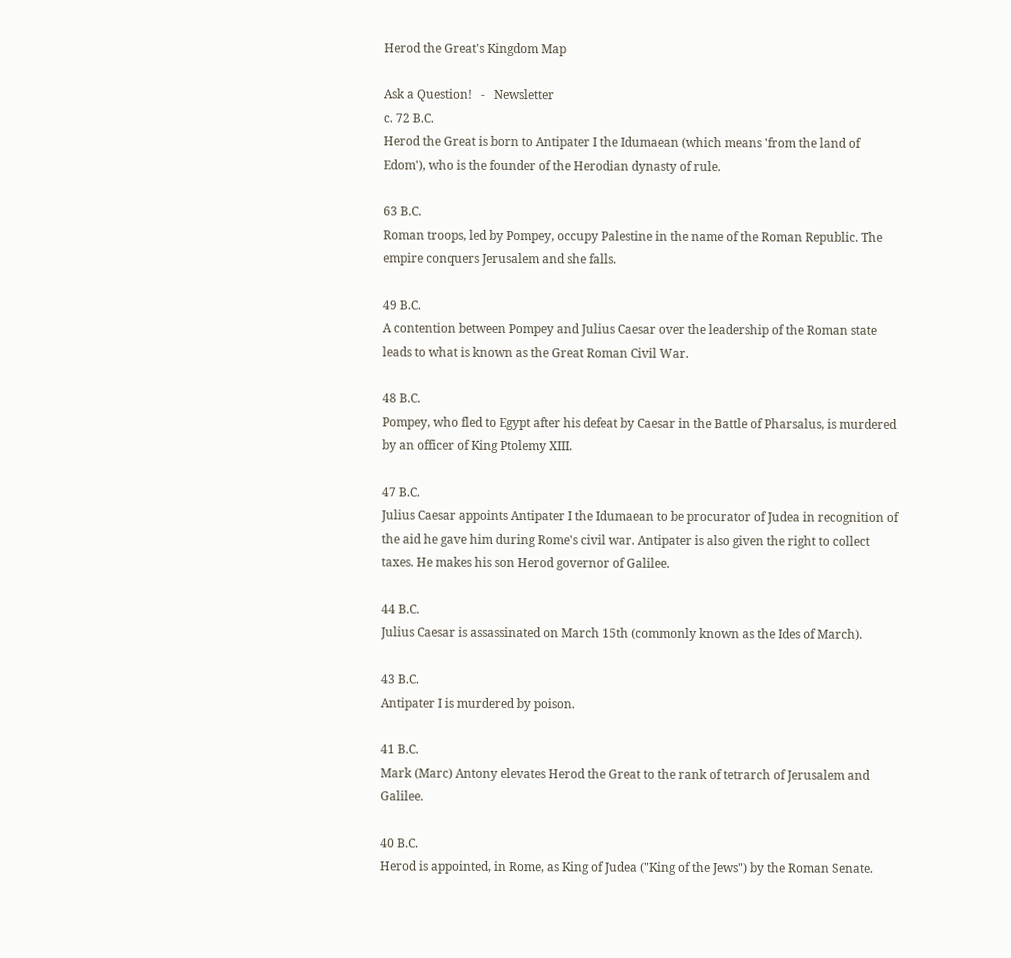Herod the Great's Kingdom Map

Ask a Question!   -   Newsletter
c. 72 B.C.
Herod the Great is born to Antipater I the Idumaean (which means 'from the land of Edom'), who is the founder of the Herodian dynasty of rule.

63 B.C.
Roman troops, led by Pompey, occupy Palestine in the name of the Roman Republic. The empire conquers Jerusalem and she falls.

49 B.C.
A contention between Pompey and Julius Caesar over the leadership of the Roman state leads to what is known as the Great Roman Civil War.

48 B.C.
Pompey, who fled to Egypt after his defeat by Caesar in the Battle of Pharsalus, is murdered by an officer of King Ptolemy XIII.

47 B.C.
Julius Caesar appoints Antipater I the Idumaean to be procurator of Judea in recognition of the aid he gave him during Rome's civil war. Antipater is also given the right to collect taxes. He makes his son Herod governor of Galilee.

44 B.C.
Julius Caesar is assassinated on March 15th (commonly known as the Ides of March).

43 B.C.
Antipater I is murdered by poison.

41 B.C.
Mark (Marc) Antony elevates Herod the Great to the rank of tetrarch of Jerusalem and Galilee.

40 B.C.
Herod is appointed, in Rome, as King of Judea ("King of the Jews") by the Roman Senate.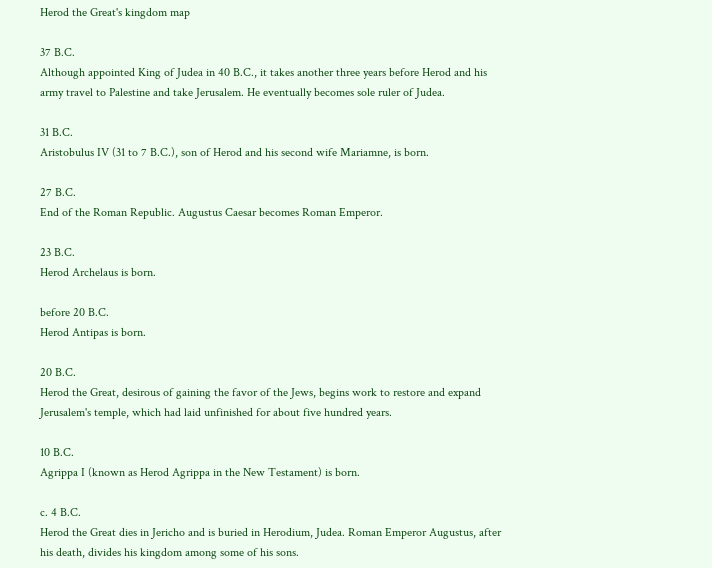Herod the Great's kingdom map

37 B.C.
Although appointed King of Judea in 40 B.C., it takes another three years before Herod and his army travel to Palestine and take Jerusalem. He eventually becomes sole ruler of Judea.

31 B.C.
Aristobulus IV (31 to 7 B.C.), son of Herod and his second wife Mariamne, is born.

27 B.C.
End of the Roman Republic. Augustus Caesar becomes Roman Emperor.

23 B.C.
Herod Archelaus is born.

before 20 B.C.
Herod Antipas is born.

20 B.C.
Herod the Great, desirous of gaining the favor of the Jews, begins work to restore and expand Jerusalem's temple, which had laid unfinished for about five hundred years.

10 B.C.
Agrippa I (known as Herod Agrippa in the New Testament) is born.

c. 4 B.C.
Herod the Great dies in Jericho and is buried in Herodium, Judea. Roman Emperor Augustus, after his death, divides his kingdom among some of his sons.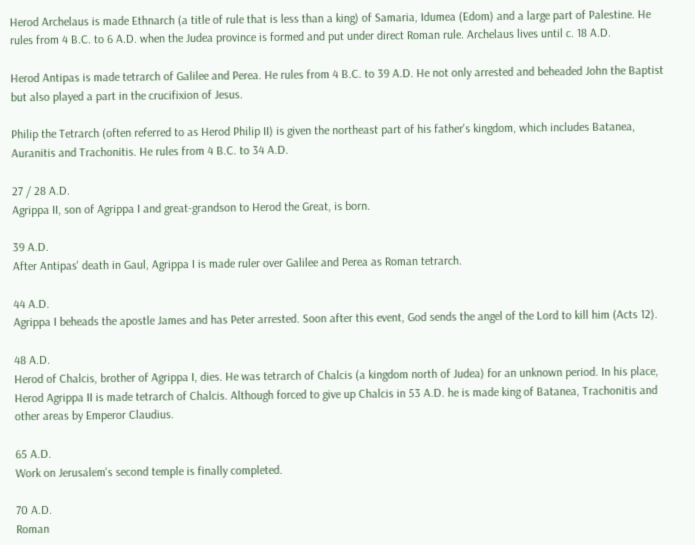Herod Archelaus is made Ethnarch (a title of rule that is less than a king) of Samaria, Idumea (Edom) and a large part of Palestine. He rules from 4 B.C. to 6 A.D. when the Judea province is formed and put under direct Roman rule. Archelaus lives until c. 18 A.D.

Herod Antipas is made tetrarch of Galilee and Perea. He rules from 4 B.C. to 39 A.D. He not only arrested and beheaded John the Baptist but also played a part in the crucifixion of Jesus.

Philip the Tetrarch (often referred to as Herod Philip II) is given the northeast part of his father's kingdom, which includes Batanea, Auranitis and Trachonitis. He rules from 4 B.C. to 34 A.D.

27 / 28 A.D.
Agrippa II, son of Agrippa I and great-grandson to Herod the Great, is born.

39 A.D.
After Antipas' death in Gaul, Agrippa I is made ruler over Galilee and Perea as Roman tetrarch.

44 A.D.
Agrippa I beheads the apostle James and has Peter arrested. Soon after this event, God sends the angel of the Lord to kill him (Acts 12).

48 A.D.
Herod of Chalcis, brother of Agrippa I, dies. He was tetrarch of Chalcis (a kingdom north of Judea) for an unknown period. In his place, Herod Agrippa II is made tetrarch of Chalcis. Although forced to give up Chalcis in 53 A.D. he is made king of Batanea, Trachonitis and other areas by Emperor Claudius.

65 A.D.
Work on Jerusalem's second temple is finally completed.

70 A.D.
Roman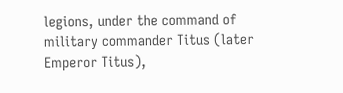legions, under the command of military commander Titus (later Emperor Titus),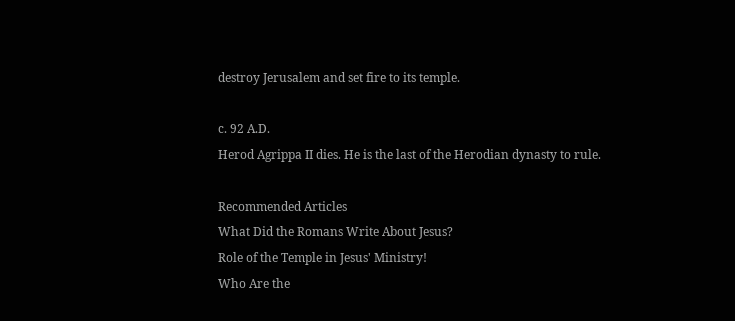destroy Jerusalem and set fire to its temple.

c. 92 A.D.
Herod Agrippa II dies. He is the last of the Herodian dynasty to rule.

Recommended Articles
What Did the Romans Write About Jesus?
Role of the Temple in Jesus' Ministry!
Who Are the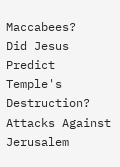Maccabees?
Did Jesus Predict Temple's Destruction?
Attacks Against Jerusalem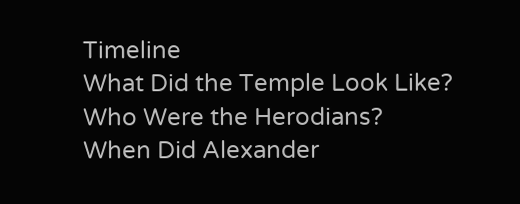Timeline
What Did the Temple Look Like?
Who Were the Herodians?
When Did Alexander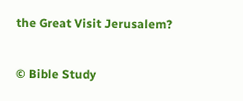the Great Visit Jerusalem?

© Bible Study